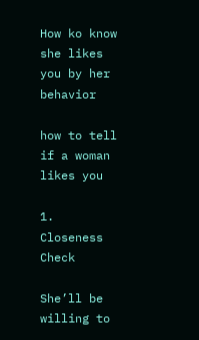How ko know she likes you by her behavior

how to tell if a woman likes you

1. Closeness Check

She’ll be willing to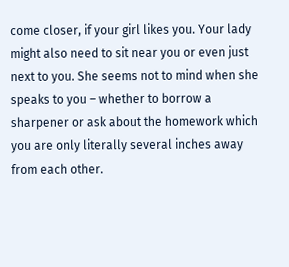come closer, if your girl likes you. Your lady might also need to sit near you or even just next to you. She seems not to mind when she speaks to you – whether to borrow a sharpener or ask about the homework which you are only literally several inches away from each other.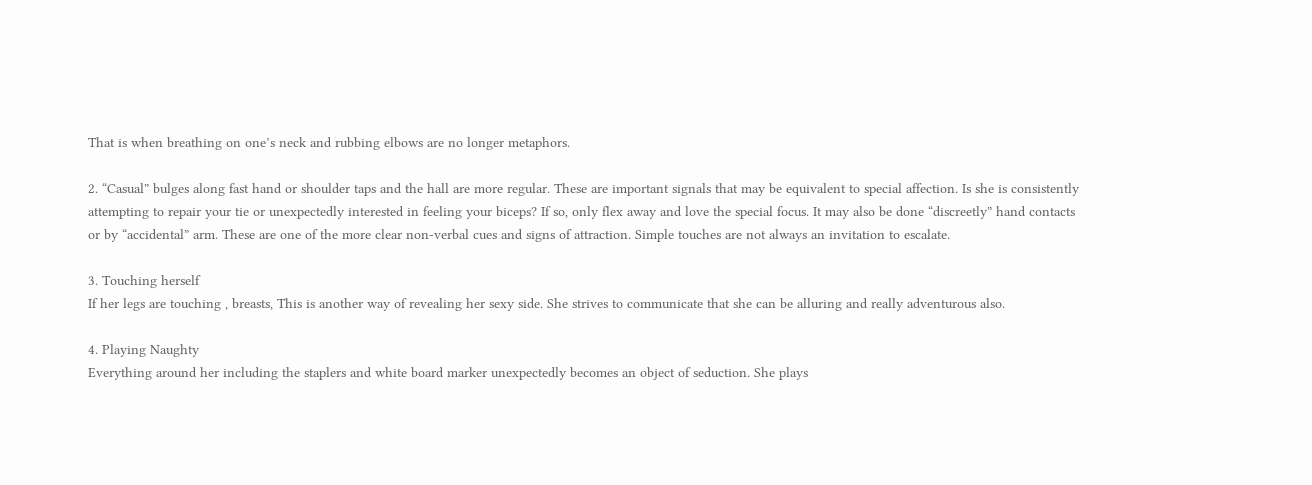That is when breathing on one’s neck and rubbing elbows are no longer metaphors.

2. “Casual” bulges along fast hand or shoulder taps and the hall are more regular. These are important signals that may be equivalent to special affection. Is she is consistently attempting to repair your tie or unexpectedly interested in feeling your biceps? If so, only flex away and love the special focus. It may also be done “discreetly” hand contacts or by “accidental” arm. These are one of the more clear non-verbal cues and signs of attraction. Simple touches are not always an invitation to escalate.

3. Touching herself
If her legs are touching , breasts, This is another way of revealing her sexy side. She strives to communicate that she can be alluring and really adventurous also.

4. Playing Naughty
Everything around her including the staplers and white board marker unexpectedly becomes an object of seduction. She plays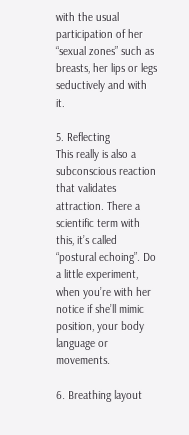with the usual participation of her “sexual zones” such as breasts, her lips or legs seductively and with it.

5. Reflecting
This really is also a subconscious reaction that validates attraction. There a scientific term with this, it’s called “postural echoing”. Do a little experiment, when you’re with her notice if she’ll mimic position, your body language or movements.

6. Breathing layout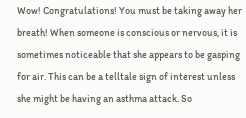Wow! Congratulations! You must be taking away her breath! When someone is conscious or nervous, it is sometimes noticeable that she appears to be gasping for air. This can be a telltale sign of interest unless she might be having an asthma attack. So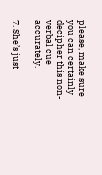please, make sure you can certainly decipher this non-verbal cue accurately.

7. She’s just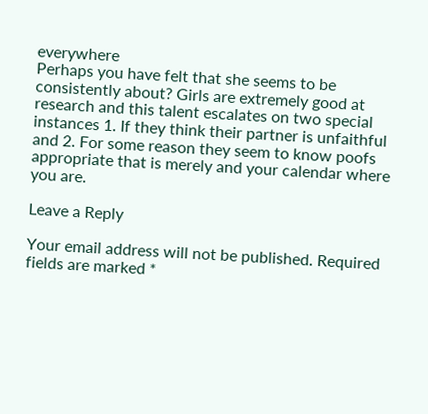everywhere
Perhaps you have felt that she seems to be consistently about? Girls are extremely good at research and this talent escalates on two special instances 1. If they think their partner is unfaithful and 2. For some reason they seem to know poofs appropriate that is merely and your calendar where you are.

Leave a Reply

Your email address will not be published. Required fields are marked *